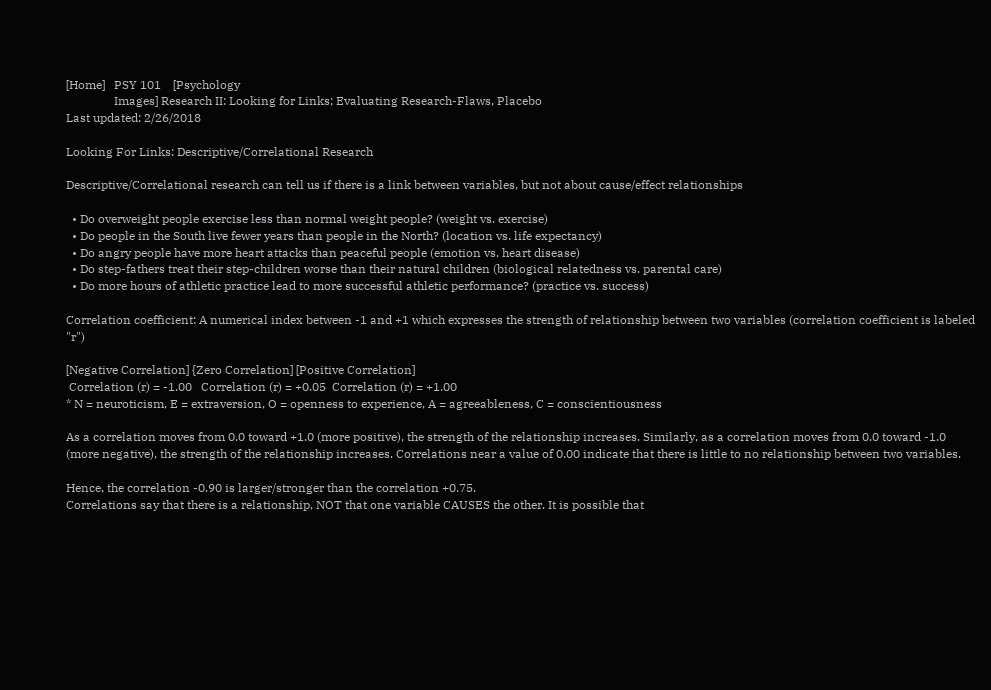[Home]   PSY 101    [Psychology
                Images] Research II: Looking for Links; Evaluating Research-Flaws, Placebo
Last updated: 2/26/2018

Looking For Links: Descriptive/Correlational Research

Descriptive/Correlational research can tell us if there is a link between variables, but not about cause/effect relationships

  • Do overweight people exercise less than normal weight people? (weight vs. exercise)
  • Do people in the South live fewer years than people in the North? (location vs. life expectancy)
  • Do angry people have more heart attacks than peaceful people (emotion vs. heart disease)
  • Do step-fathers treat their step-children worse than their natural children (biological relatedness vs. parental care)
  • Do more hours of athletic practice lead to more successful athletic performance? (practice vs. success)

Correlation coefficient: A numerical index between -1 and +1 which expresses the strength of relationship between two variables (correlation coefficient is labeled "r")

[Negative Correlation] {Zero Correlation] [Positive Correlation]
 Correlation (r) = -1.00   Correlation (r) = +0.05  Correlation (r) = +1.00
* N = neuroticism, E = extraversion, O = openness to experience, A = agreeableness, C = conscientiousness

As a correlation moves from 0.0 toward +1.0 (more positive), the strength of the relationship increases. Similarly, as a correlation moves from 0.0 toward -1.0 (more negative), the strength of the relationship increases. Correlations near a value of 0.00 indicate that there is little to no relationship between two variables.

Hence, the correlation -0.90 is larger/stronger than the correlation +0.75.
Correlations say that there is a relationship, NOT that one variable CAUSES the other. It is possible that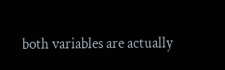both variables are actually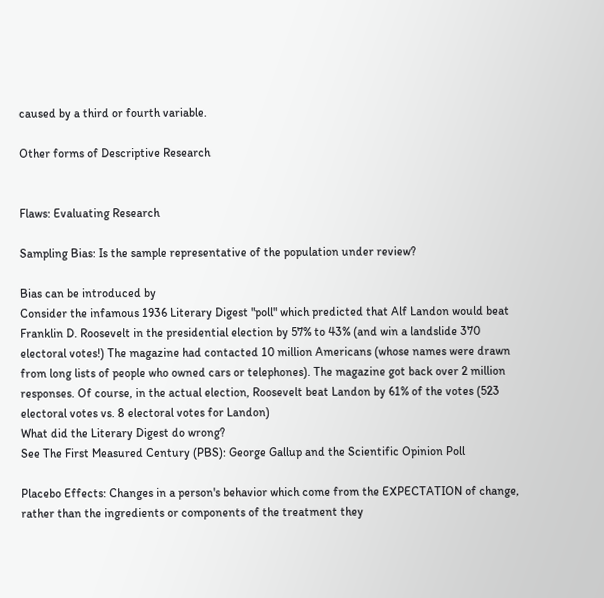caused by a third or fourth variable.

Other forms of Descriptive Research


Flaws: Evaluating Research

Sampling Bias: Is the sample representative of the population under review?

Bias can be introduced by
Consider the infamous 1936 Literary Digest "poll" which predicted that Alf Landon would beat Franklin D. Roosevelt in the presidential election by 57% to 43% (and win a landslide 370 electoral votes!) The magazine had contacted 10 million Americans (whose names were drawn from long lists of people who owned cars or telephones). The magazine got back over 2 million responses. Of course, in the actual election, Roosevelt beat Landon by 61% of the votes (523 electoral votes vs. 8 electoral votes for Landon)
What did the Literary Digest do wrong?
See The First Measured Century (PBS): George Gallup and the Scientific Opinion Poll

Placebo Effects: Changes in a person's behavior which come from the EXPECTATION of change, rather than the ingredients or components of the treatment they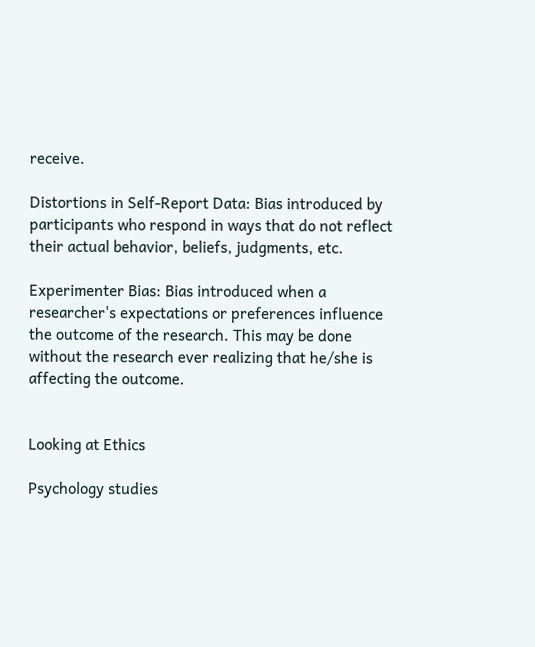receive.

Distortions in Self-Report Data: Bias introduced by participants who respond in ways that do not reflect their actual behavior, beliefs, judgments, etc.

Experimenter Bias: Bias introduced when a researcher's expectations or preferences influence the outcome of the research. This may be done without the research ever realizing that he/she is affecting the outcome.


Looking at Ethics

Psychology studies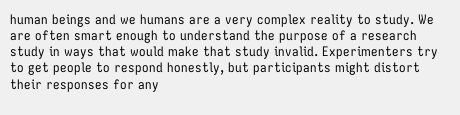human beings and we humans are a very complex reality to study. We are often smart enough to understand the purpose of a research study in ways that would make that study invalid. Experimenters try to get people to respond honestly, but participants might distort their responses for any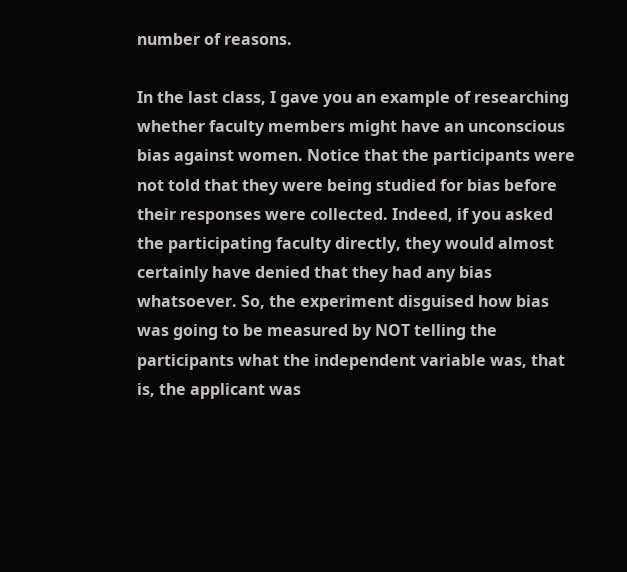number of reasons.

In the last class, I gave you an example of researching whether faculty members might have an unconscious bias against women. Notice that the participants were not told that they were being studied for bias before their responses were collected. Indeed, if you asked the participating faculty directly, they would almost certainly have denied that they had any bias whatsoever. So, the experiment disguised how bias was going to be measured by NOT telling the participants what the independent variable was, that is, the applicant was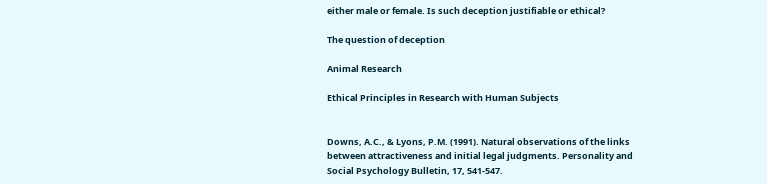either male or female. Is such deception justifiable or ethical?

The question of deception

Animal Research

Ethical Principles in Research with Human Subjects


Downs, A.C., & Lyons, P.M. (1991). Natural observations of the links between attractiveness and initial legal judgments. Personality and Social Psychology Bulletin, 17, 541-547.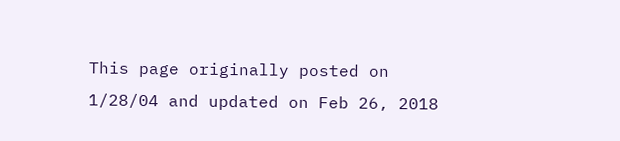This page originally posted on 1/28/04 and updated on Feb 26, 2018